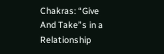Chakras: “Give And Take”s in a Relationship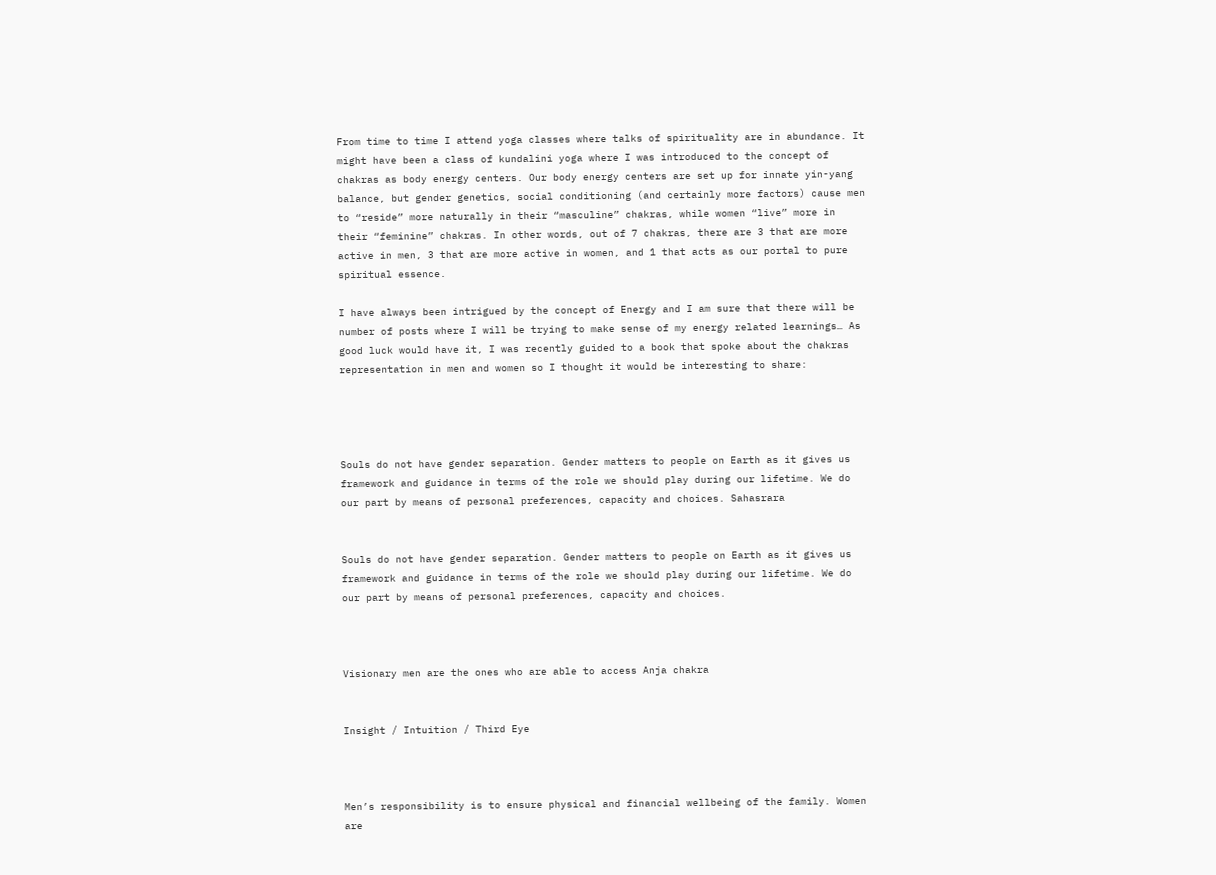From time to time I attend yoga classes where talks of spirituality are in abundance. It might have been a class of kundalini yoga where I was introduced to the concept of chakras as body energy centers. Our body energy centers are set up for innate yin-yang balance, but gender genetics, social conditioning (and certainly more factors) cause men to “reside” more naturally in their “masculine” chakras, while women “live” more in their “feminine” chakras. In other words, out of 7 chakras, there are 3 that are more active in men, 3 that are more active in women, and 1 that acts as our portal to pure spiritual essence.

I have always been intrigued by the concept of Energy and I am sure that there will be number of posts where I will be trying to make sense of my energy related learnings… As good luck would have it, I was recently guided to a book that spoke about the chakras representation in men and women so I thought it would be interesting to share:




Souls do not have gender separation. Gender matters to people on Earth as it gives us framework and guidance in terms of the role we should play during our lifetime. We do our part by means of personal preferences, capacity and choices. Sahasrara


Souls do not have gender separation. Gender matters to people on Earth as it gives us framework and guidance in terms of the role we should play during our lifetime. We do our part by means of personal preferences, capacity and choices.



Visionary men are the ones who are able to access Anja chakra


Insight / Intuition / Third Eye



Men’s responsibility is to ensure physical and financial wellbeing of the family. Women are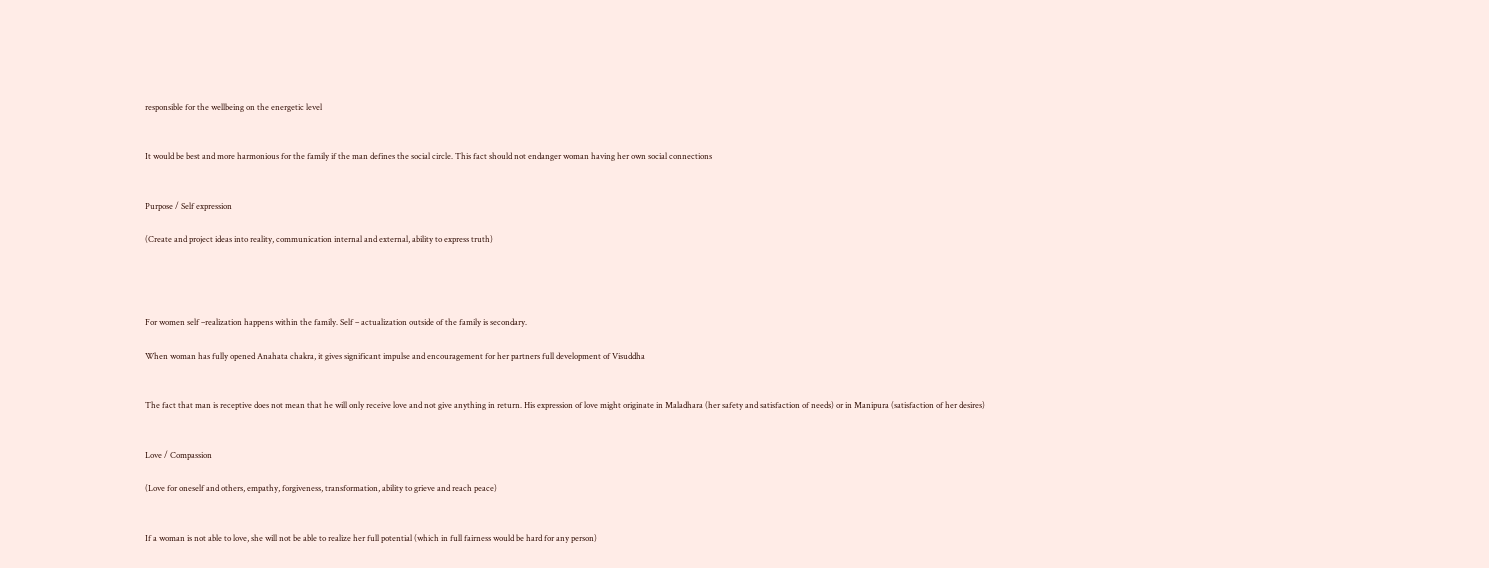responsible for the wellbeing on the energetic level


It would be best and more harmonious for the family if the man defines the social circle. This fact should not endanger woman having her own social connections


Purpose / Self expression

(Create and project ideas into reality, communication internal and external, ability to express truth)




For women self –realization happens within the family. Self – actualization outside of the family is secondary.

When woman has fully opened Anahata chakra, it gives significant impulse and encouragement for her partners full development of Visuddha


The fact that man is receptive does not mean that he will only receive love and not give anything in return. His expression of love might originate in Maladhara (her safety and satisfaction of needs) or in Manipura (satisfaction of her desires)


Love / Compassion

(Love for oneself and others, empathy, forgiveness, transformation, ability to grieve and reach peace)


If a woman is not able to love, she will not be able to realize her full potential (which in full fairness would be hard for any person)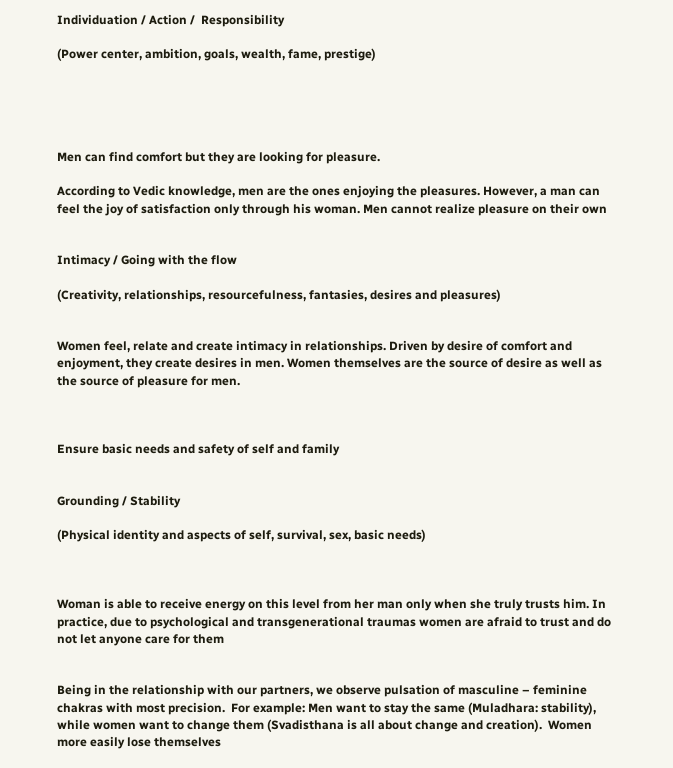Individuation / Action /  Responsibility

(Power center, ambition, goals, wealth, fame, prestige)





Men can find comfort but they are looking for pleasure.

According to Vedic knowledge, men are the ones enjoying the pleasures. However, a man can feel the joy of satisfaction only through his woman. Men cannot realize pleasure on their own


Intimacy / Going with the flow

(Creativity, relationships, resourcefulness, fantasies, desires and pleasures)


Women feel, relate and create intimacy in relationships. Driven by desire of comfort and enjoyment, they create desires in men. Women themselves are the source of desire as well as the source of pleasure for men.



Ensure basic needs and safety of self and family


Grounding / Stability

(Physical identity and aspects of self, survival, sex, basic needs)



Woman is able to receive energy on this level from her man only when she truly trusts him. In practice, due to psychological and transgenerational traumas women are afraid to trust and do not let anyone care for them


Being in the relationship with our partners, we observe pulsation of masculine – feminine chakras with most precision.  For example: Men want to stay the same (Muladhara: stability), while women want to change them (Svadisthana is all about change and creation).  Women more easily lose themselves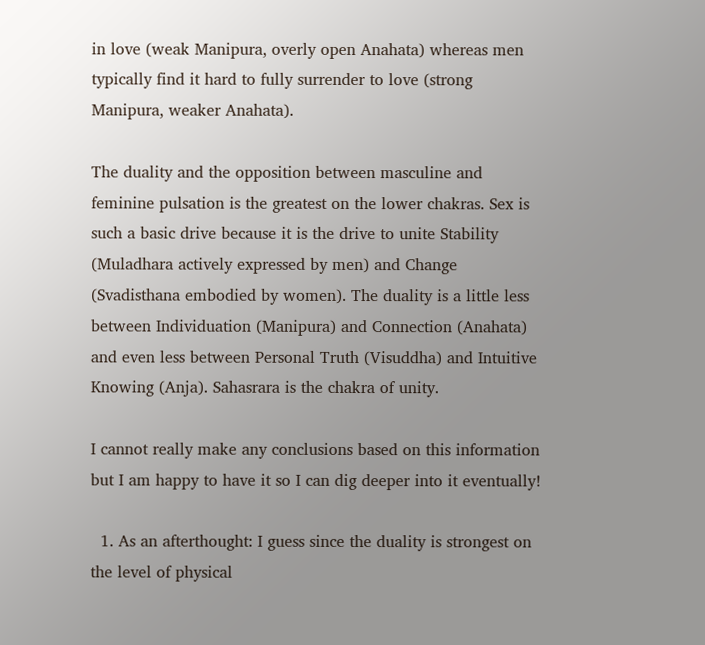in love (weak Manipura, overly open Anahata) whereas men typically find it hard to fully surrender to love (strong Manipura, weaker Anahata).

The duality and the opposition between masculine and feminine pulsation is the greatest on the lower chakras. Sex is such a basic drive because it is the drive to unite Stability (Muladhara actively expressed by men) and Change (Svadisthana embodied by women). The duality is a little less between Individuation (Manipura) and Connection (Anahata) and even less between Personal Truth (Visuddha) and Intuitive Knowing (Anja). Sahasrara is the chakra of unity.

I cannot really make any conclusions based on this information but I am happy to have it so I can dig deeper into it eventually!

  1. As an afterthought: I guess since the duality is strongest on the level of physical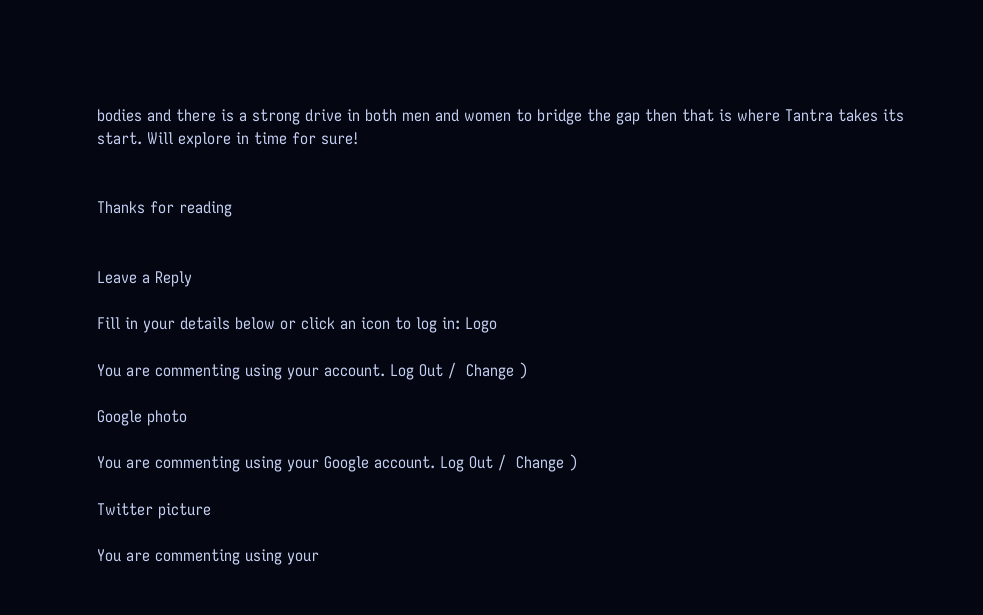bodies and there is a strong drive in both men and women to bridge the gap then that is where Tantra takes its start. Will explore in time for sure!


Thanks for reading


Leave a Reply

Fill in your details below or click an icon to log in: Logo

You are commenting using your account. Log Out /  Change )

Google photo

You are commenting using your Google account. Log Out /  Change )

Twitter picture

You are commenting using your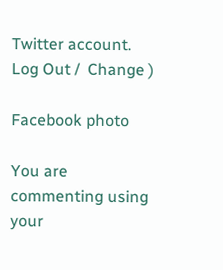Twitter account. Log Out /  Change )

Facebook photo

You are commenting using your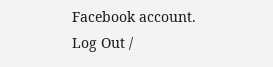Facebook account. Log Out /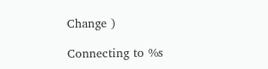Change )

Connecting to %s